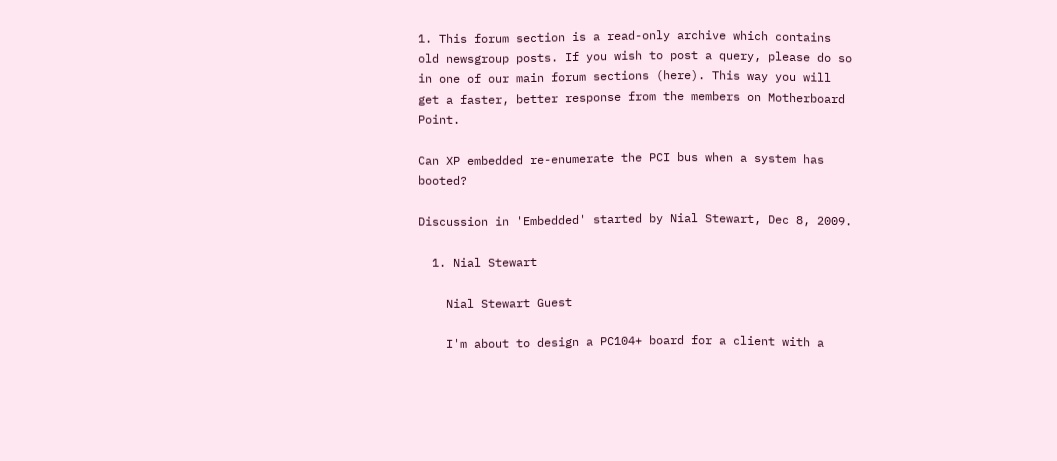1. This forum section is a read-only archive which contains old newsgroup posts. If you wish to post a query, please do so in one of our main forum sections (here). This way you will get a faster, better response from the members on Motherboard Point.

Can XP embedded re-enumerate the PCI bus when a system has booted?

Discussion in 'Embedded' started by Nial Stewart, Dec 8, 2009.

  1. Nial Stewart

    Nial Stewart Guest

    I'm about to design a PC104+ board for a client with a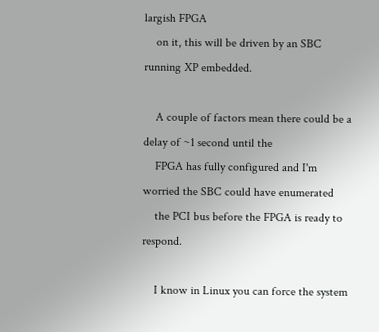largish FPGA
    on it, this will be driven by an SBC running XP embedded.

    A couple of factors mean there could be a delay of ~1 second until the
    FPGA has fully configured and I'm worried the SBC could have enumerated
    the PCI bus before the FPGA is ready to respond.

    I know in Linux you can force the system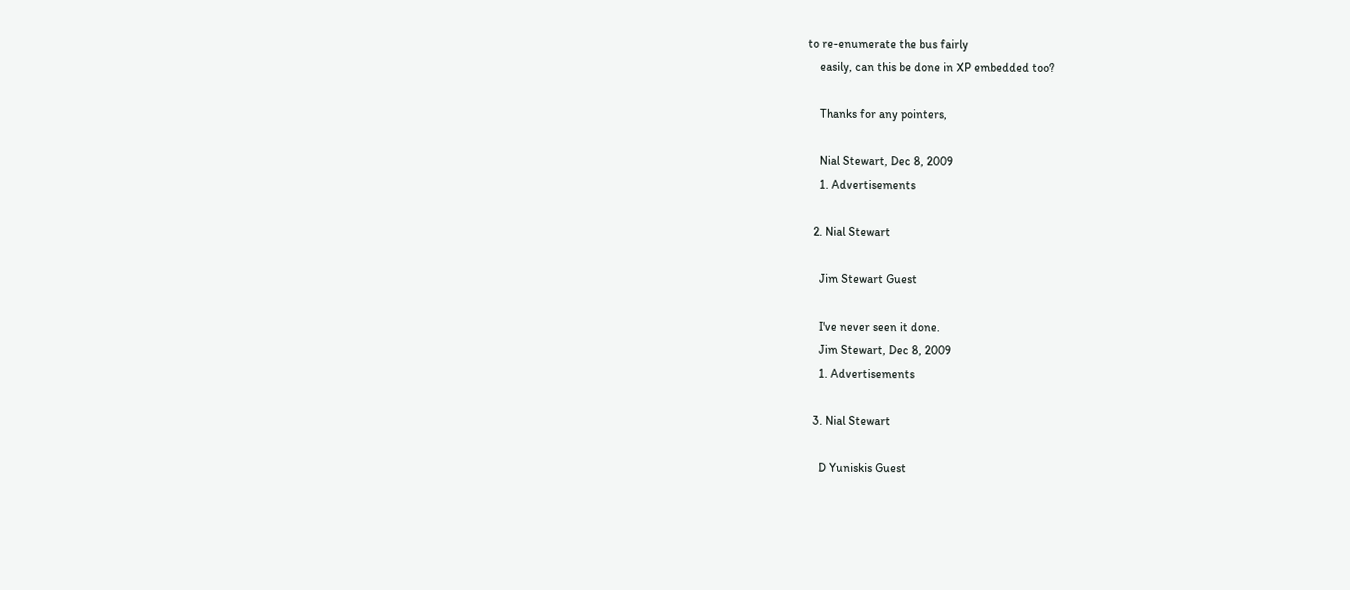to re-enumerate the bus fairly
    easily, can this be done in XP embedded too?

    Thanks for any pointers,

    Nial Stewart, Dec 8, 2009
    1. Advertisements

  2. Nial Stewart

    Jim Stewart Guest

    I've never seen it done.
    Jim Stewart, Dec 8, 2009
    1. Advertisements

  3. Nial Stewart

    D Yuniskis Guest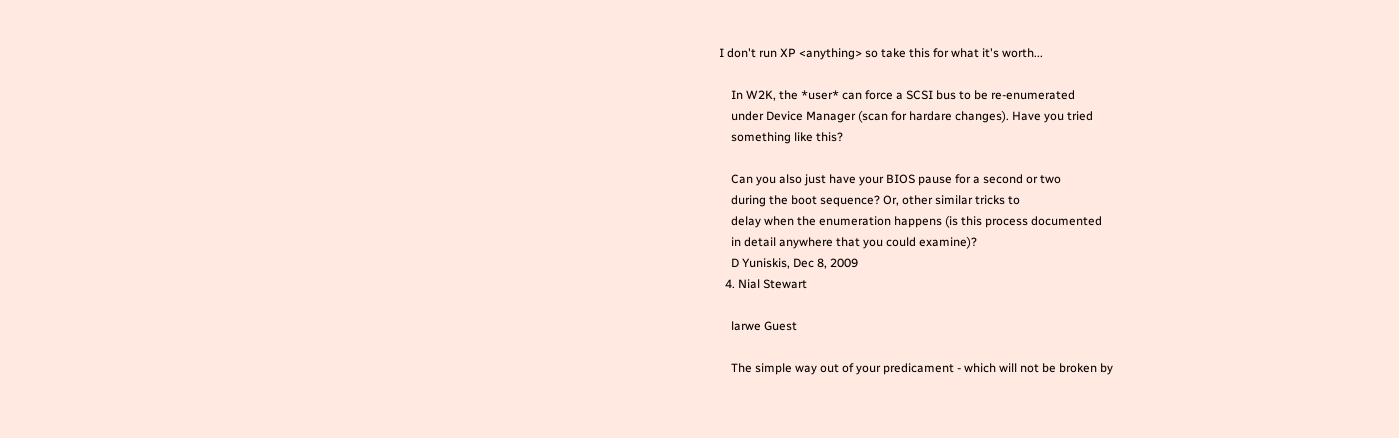I don't run XP <anything> so take this for what it's worth...

    In W2K, the *user* can force a SCSI bus to be re-enumerated
    under Device Manager (scan for hardare changes). Have you tried
    something like this?

    Can you also just have your BIOS pause for a second or two
    during the boot sequence? Or, other similar tricks to
    delay when the enumeration happens (is this process documented
    in detail anywhere that you could examine)?
    D Yuniskis, Dec 8, 2009
  4. Nial Stewart

    larwe Guest

    The simple way out of your predicament - which will not be broken by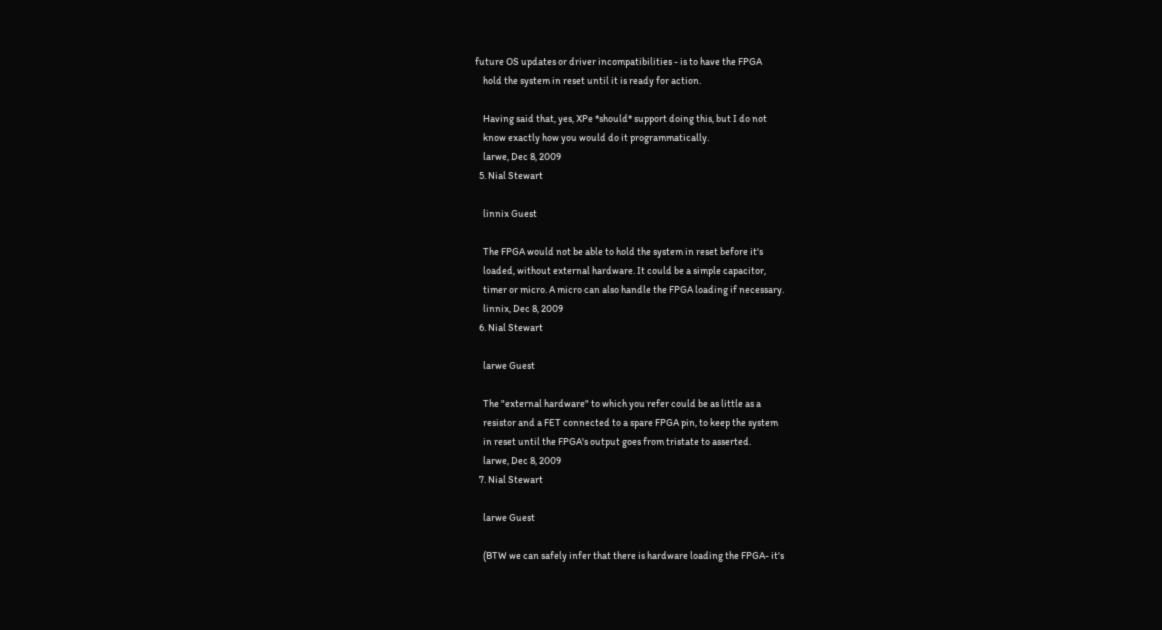future OS updates or driver incompatibilities - is to have the FPGA
    hold the system in reset until it is ready for action.

    Having said that, yes, XPe *should* support doing this, but I do not
    know exactly how you would do it programmatically.
    larwe, Dec 8, 2009
  5. Nial Stewart

    linnix Guest

    The FPGA would not be able to hold the system in reset before it's
    loaded, without external hardware. It could be a simple capacitor,
    timer or micro. A micro can also handle the FPGA loading if necessary.
    linnix, Dec 8, 2009
  6. Nial Stewart

    larwe Guest

    The "external hardware" to which you refer could be as little as a
    resistor and a FET connected to a spare FPGA pin, to keep the system
    in reset until the FPGA's output goes from tristate to asserted.
    larwe, Dec 8, 2009
  7. Nial Stewart

    larwe Guest

    (BTW we can safely infer that there is hardware loading the FPGA- it's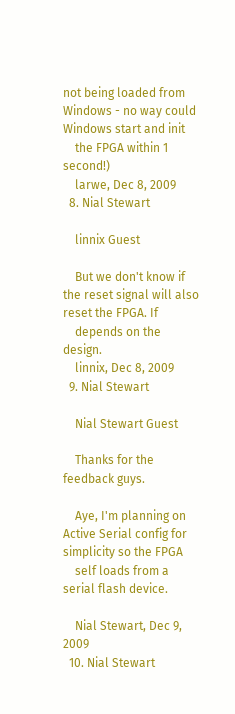not being loaded from Windows - no way could Windows start and init
    the FPGA within 1 second!)
    larwe, Dec 8, 2009
  8. Nial Stewart

    linnix Guest

    But we don't know if the reset signal will also reset the FPGA. If
    depends on the design.
    linnix, Dec 8, 2009
  9. Nial Stewart

    Nial Stewart Guest

    Thanks for the feedback guys.

    Aye, I'm planning on Active Serial config for simplicity so the FPGA
    self loads from a serial flash device.

    Nial Stewart, Dec 9, 2009
  10. Nial Stewart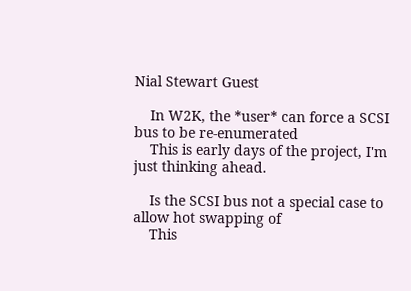Nial Stewart Guest

    In W2K, the *user* can force a SCSI bus to be re-enumerated
    This is early days of the project, I'm just thinking ahead.

    Is the SCSI bus not a special case to allow hot swapping of
    This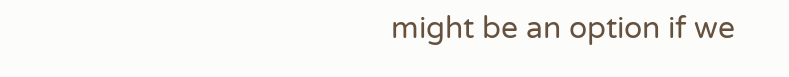might be an option if we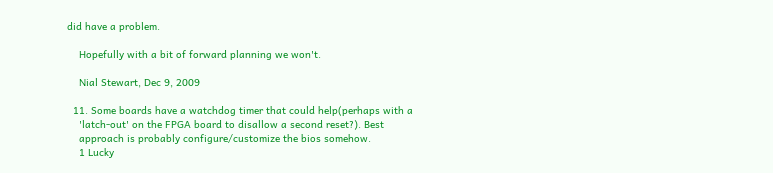did have a problem.

    Hopefully with a bit of forward planning we won't.

    Nial Stewart, Dec 9, 2009

  11. Some boards have a watchdog timer that could help(perhaps with a
    'latch-out' on the FPGA board to disallow a second reset?). Best
    approach is probably configure/customize the bios somehow.
    1 Lucky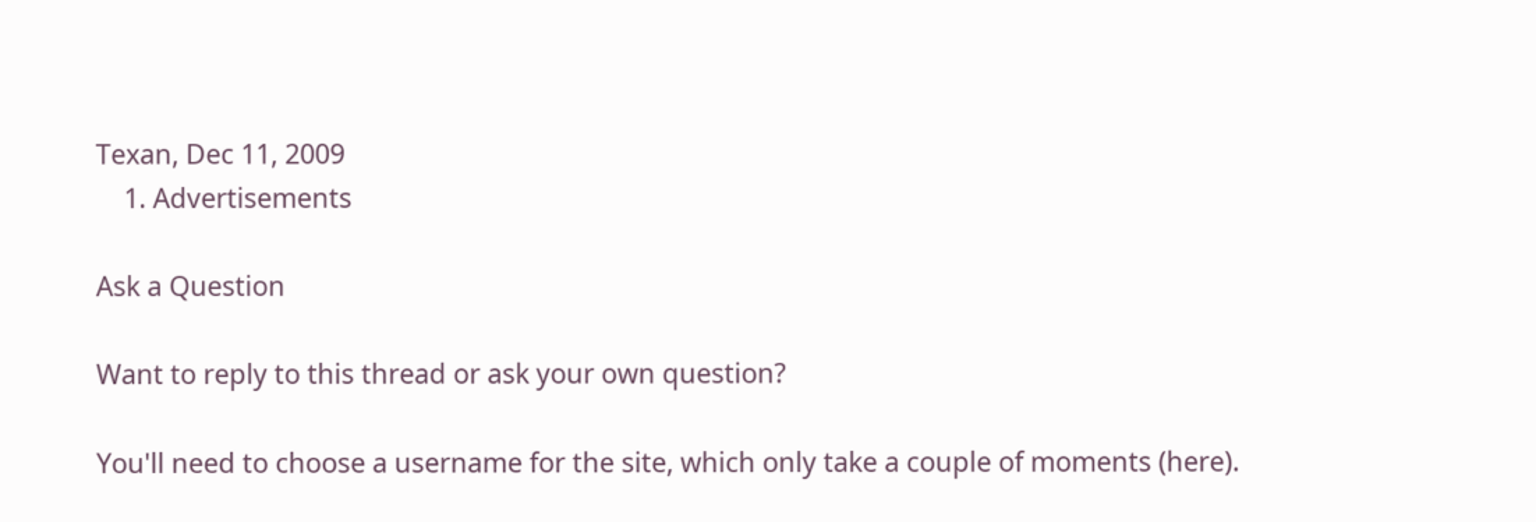Texan, Dec 11, 2009
    1. Advertisements

Ask a Question

Want to reply to this thread or ask your own question?

You'll need to choose a username for the site, which only take a couple of moments (here).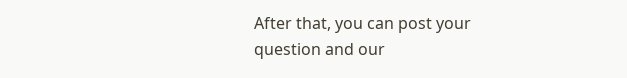After that, you can post your question and our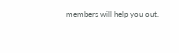members will help you out.